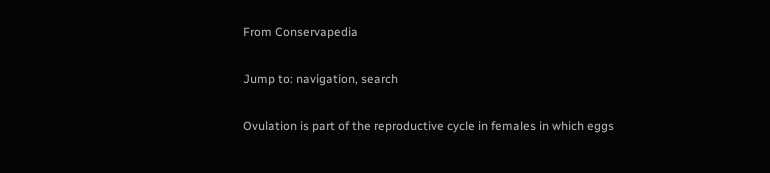From Conservapedia

Jump to: navigation, search

Ovulation is part of the reproductive cycle in females in which eggs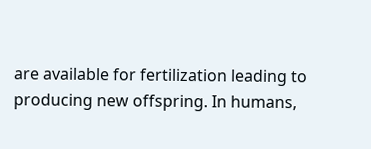are available for fertilization leading to producing new offspring. In humans,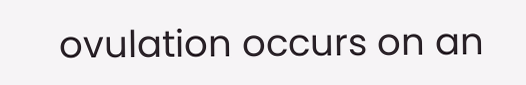ovulation occurs on an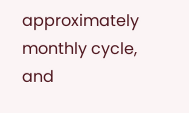approximately monthly cycle, and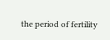the period of fertility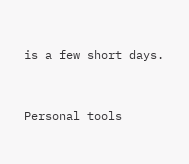is a few short days.


Personal tools